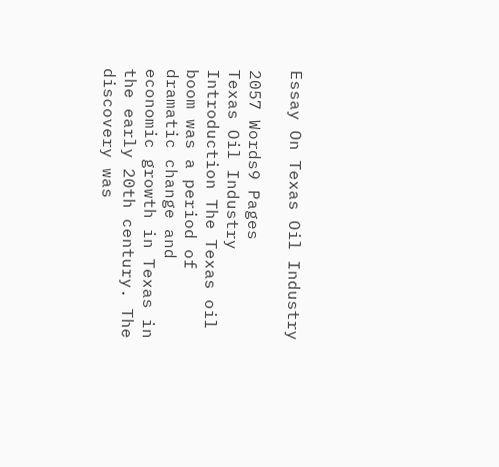Essay On Texas Oil Industry

2057 Words9 Pages
Texas Oil Industry Introduction The Texas oil boom was a period of dramatic change and economic growth in Texas in the early 20th century. The discovery was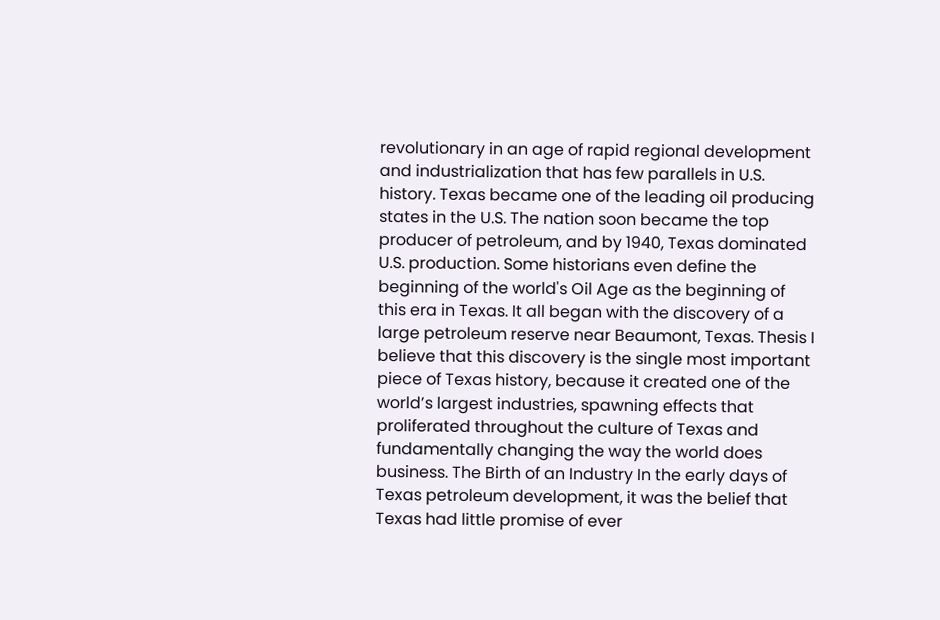revolutionary in an age of rapid regional development and industrialization that has few parallels in U.S. history. Texas became one of the leading oil producing states in the U.S. The nation soon became the top producer of petroleum, and by 1940, Texas dominated U.S. production. Some historians even define the beginning of the world's Oil Age as the beginning of this era in Texas. It all began with the discovery of a large petroleum reserve near Beaumont, Texas. Thesis I believe that this discovery is the single most important piece of Texas history, because it created one of the world’s largest industries, spawning effects that proliferated throughout the culture of Texas and fundamentally changing the way the world does business. The Birth of an Industry In the early days of Texas petroleum development, it was the belief that Texas had little promise of ever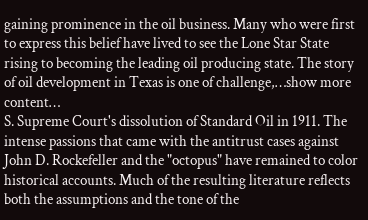gaining prominence in the oil business. Many who were first to express this belief have lived to see the Lone Star State rising to becoming the leading oil producing state. The story of oil development in Texas is one of challenge,…show more content…
S. Supreme Court's dissolution of Standard Oil in 1911. The intense passions that came with the antitrust cases against John D. Rockefeller and the "octopus" have remained to color historical accounts. Much of the resulting literature reflects both the assumptions and the tone of the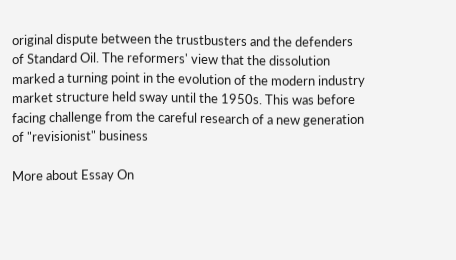original dispute between the trustbusters and the defenders of Standard Oil. The reformers' view that the dissolution marked a turning point in the evolution of the modern industry market structure held sway until the 1950s. This was before facing challenge from the careful research of a new generation of "revisionist" business

More about Essay On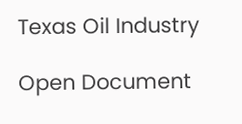Texas Oil Industry

Open Document